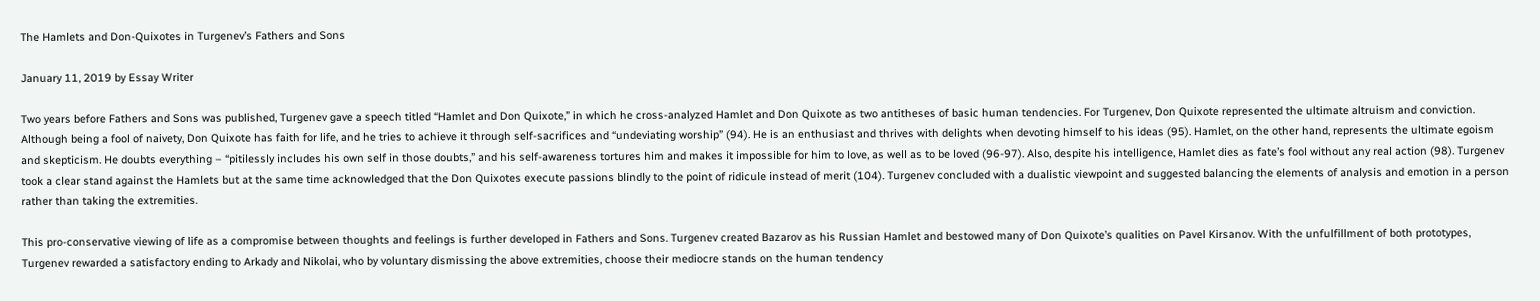The Hamlets and Don-Quixotes in Turgenev’s Fathers and Sons

January 11, 2019 by Essay Writer

Two years before Fathers and Sons was published, Turgenev gave a speech titled “Hamlet and Don Quixote,” in which he cross-analyzed Hamlet and Don Quixote as two antitheses of basic human tendencies. For Turgenev, Don Quixote represented the ultimate altruism and conviction. Although being a fool of naivety, Don Quixote has faith for life, and he tries to achieve it through self-sacrifices and “undeviating worship” (94). He is an enthusiast and thrives with delights when devoting himself to his ideas (95). Hamlet, on the other hand, represents the ultimate egoism and skepticism. He doubts everything – “pitilessly includes his own self in those doubts,” and his self-awareness tortures him and makes it impossible for him to love, as well as to be loved (96-97). Also, despite his intelligence, Hamlet dies as fate’s fool without any real action (98). Turgenev took a clear stand against the Hamlets but at the same time acknowledged that the Don Quixotes execute passions blindly to the point of ridicule instead of merit (104). Turgenev concluded with a dualistic viewpoint and suggested balancing the elements of analysis and emotion in a person rather than taking the extremities.

This pro-conservative viewing of life as a compromise between thoughts and feelings is further developed in Fathers and Sons. Turgenev created Bazarov as his Russian Hamlet and bestowed many of Don Quixote’s qualities on Pavel Kirsanov. With the unfulfillment of both prototypes, Turgenev rewarded a satisfactory ending to Arkady and Nikolai, who by voluntary dismissing the above extremities, choose their mediocre stands on the human tendency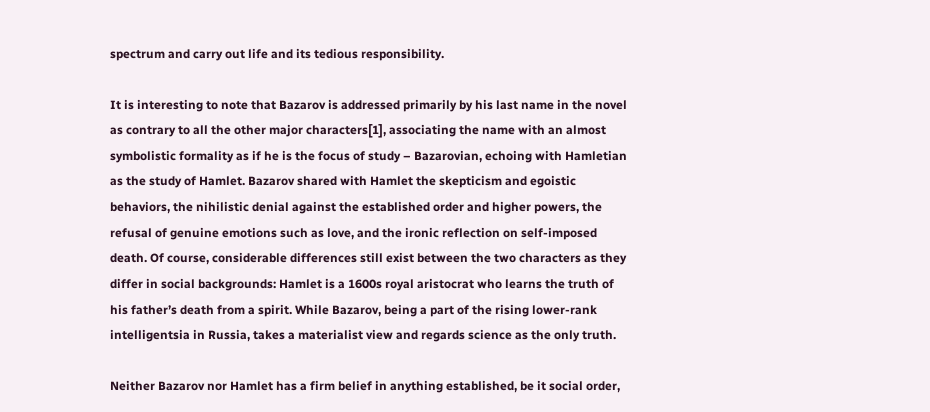spectrum and carry out life and its tedious responsibility.

It is interesting to note that Bazarov is addressed primarily by his last name in the novel as contrary to all the other major characters[1], associating the name with an almost symbolistic formality as if he is the focus of study – Bazarovian, echoing with Hamletian as the study of Hamlet. Bazarov shared with Hamlet the skepticism and egoistic behaviors, the nihilistic denial against the established order and higher powers, the refusal of genuine emotions such as love, and the ironic reflection on self-imposed death. Of course, considerable differences still exist between the two characters as they differ in social backgrounds: Hamlet is a 1600s royal aristocrat who learns the truth of his father’s death from a spirit. While Bazarov, being a part of the rising lower-rank intelligentsia in Russia, takes a materialist view and regards science as the only truth.

Neither Bazarov nor Hamlet has a firm belief in anything established, be it social order,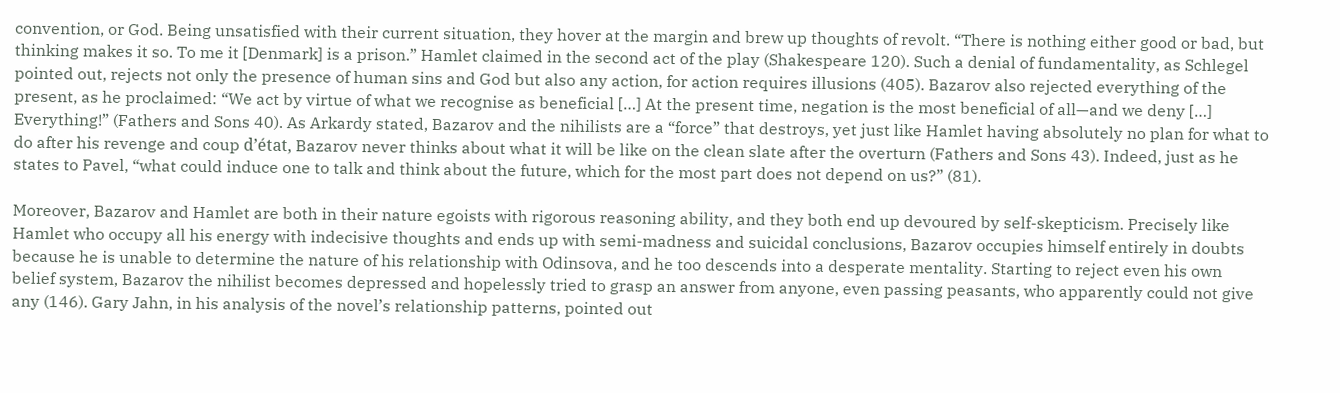convention, or God. Being unsatisfied with their current situation, they hover at the margin and brew up thoughts of revolt. “There is nothing either good or bad, but thinking makes it so. To me it [Denmark] is a prison.” Hamlet claimed in the second act of the play (Shakespeare 120). Such a denial of fundamentality, as Schlegel pointed out, rejects not only the presence of human sins and God but also any action, for action requires illusions (405). Bazarov also rejected everything of the present, as he proclaimed: “We act by virtue of what we recognise as beneficial […] At the present time, negation is the most beneficial of all—and we deny […] Everything!” (Fathers and Sons 40). As Arkardy stated, Bazarov and the nihilists are a “force” that destroys, yet just like Hamlet having absolutely no plan for what to do after his revenge and coup d’état, Bazarov never thinks about what it will be like on the clean slate after the overturn (Fathers and Sons 43). Indeed, just as he states to Pavel, “what could induce one to talk and think about the future, which for the most part does not depend on us?” (81).

Moreover, Bazarov and Hamlet are both in their nature egoists with rigorous reasoning ability, and they both end up devoured by self-skepticism. Precisely like Hamlet who occupy all his energy with indecisive thoughts and ends up with semi-madness and suicidal conclusions, Bazarov occupies himself entirely in doubts because he is unable to determine the nature of his relationship with Odinsova, and he too descends into a desperate mentality. Starting to reject even his own belief system, Bazarov the nihilist becomes depressed and hopelessly tried to grasp an answer from anyone, even passing peasants, who apparently could not give any (146). Gary Jahn, in his analysis of the novel’s relationship patterns, pointed out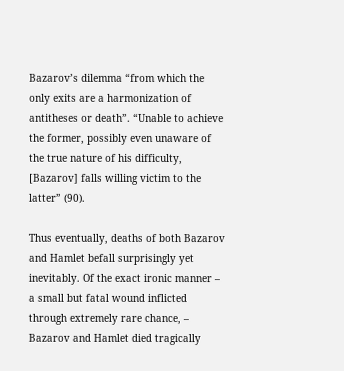Bazarov’s dilemma “from which the only exits are a harmonization of antitheses or death”. “Unable to achieve the former, possibly even unaware of the true nature of his difficulty, [Bazarov] falls willing victim to the latter” (90).

Thus eventually, deaths of both Bazarov and Hamlet befall surprisingly yet inevitably. Of the exact ironic manner – a small but fatal wound inflicted through extremely rare chance, – Bazarov and Hamlet died tragically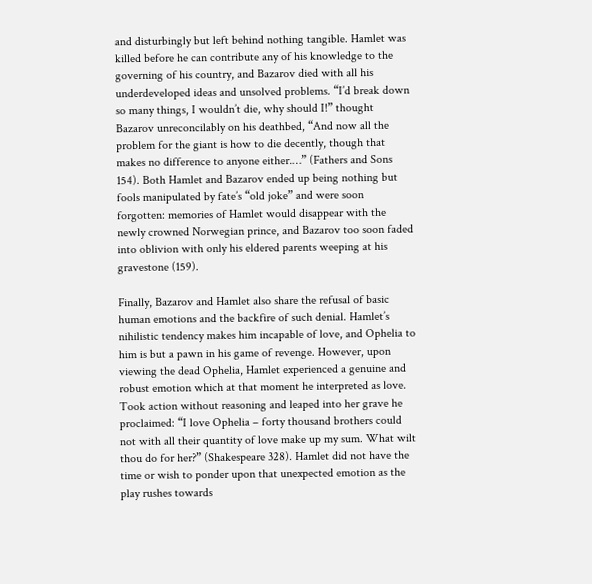and disturbingly but left behind nothing tangible. Hamlet was killed before he can contribute any of his knowledge to the governing of his country, and Bazarov died with all his underdeveloped ideas and unsolved problems. “I’d break down so many things, I wouldn’t die, why should I!” thought Bazarov unreconcilably on his deathbed, “And now all the problem for the giant is how to die decently, though that makes no difference to anyone either.…” (Fathers and Sons 154). Both Hamlet and Bazarov ended up being nothing but fools manipulated by fate’s “old joke” and were soon forgotten: memories of Hamlet would disappear with the newly crowned Norwegian prince, and Bazarov too soon faded into oblivion with only his eldered parents weeping at his gravestone (159).

Finally, Bazarov and Hamlet also share the refusal of basic human emotions and the backfire of such denial. Hamlet’s nihilistic tendency makes him incapable of love, and Ophelia to him is but a pawn in his game of revenge. However, upon viewing the dead Ophelia, Hamlet experienced a genuine and robust emotion which at that moment he interpreted as love. Took action without reasoning and leaped into her grave he proclaimed: “I love Ophelia – forty thousand brothers could not with all their quantity of love make up my sum. What wilt thou do for her?” (Shakespeare 328). Hamlet did not have the time or wish to ponder upon that unexpected emotion as the play rushes towards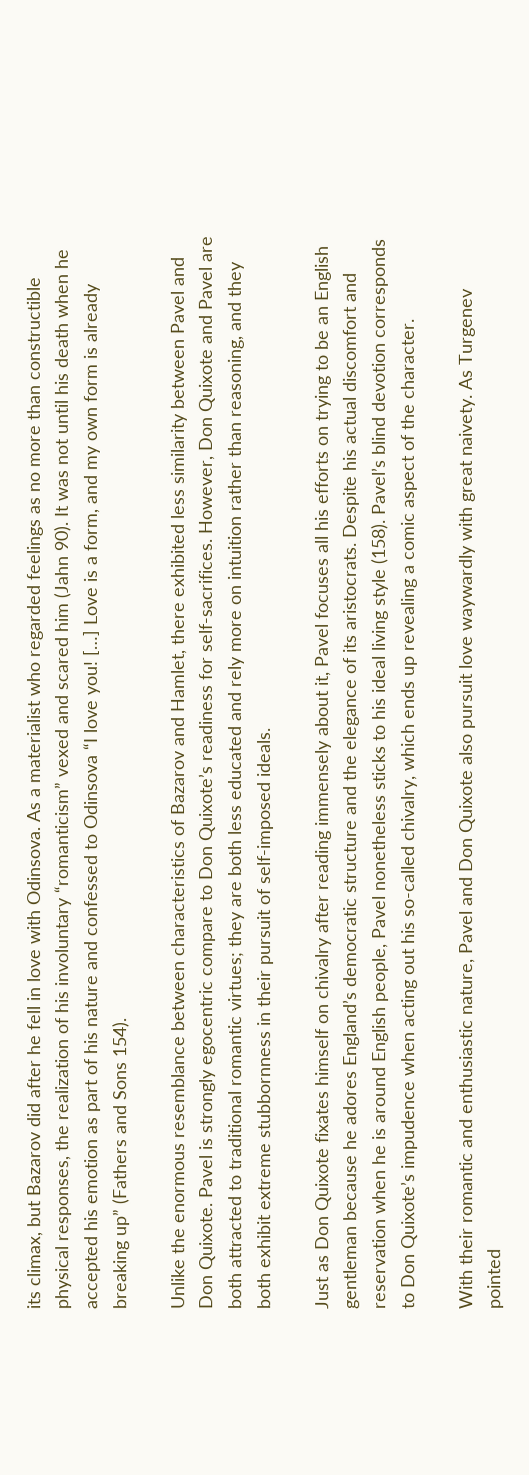its climax, but Bazarov did after he fell in love with Odinsova. As a materialist who regarded feelings as no more than constructible physical responses, the realization of his involuntary “romanticism” vexed and scared him (Jahn 90). It was not until his death when he accepted his emotion as part of his nature and confessed to Odinsova “I love you! […] Love is a form, and my own form is already breaking up” (Fathers and Sons 154).

Unlike the enormous resemblance between characteristics of Bazarov and Hamlet, there exhibited less similarity between Pavel and Don Quixote. Pavel is strongly egocentric compare to Don Quixote’s readiness for self-sacrifices. However, Don Quixote and Pavel are both attracted to traditional romantic virtues; they are both less educated and rely more on intuition rather than reasoning, and they both exhibit extreme stubbornness in their pursuit of self-imposed ideals.

Just as Don Quixote fixates himself on chivalry after reading immensely about it, Pavel focuses all his efforts on trying to be an English gentleman because he adores England’s democratic structure and the elegance of its aristocrats. Despite his actual discomfort and reservation when he is around English people, Pavel nonetheless sticks to his ideal living style (158). Pavel’s blind devotion corresponds to Don Quixote’s impudence when acting out his so-called chivalry, which ends up revealing a comic aspect of the character.

With their romantic and enthusiastic nature, Pavel and Don Quixote also pursuit love waywardly with great naivety. As Turgenev pointed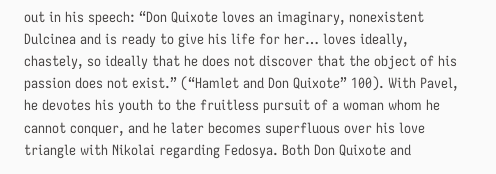out in his speech: “Don Quixote loves an imaginary, nonexistent Dulcinea and is ready to give his life for her… loves ideally, chastely, so ideally that he does not discover that the object of his passion does not exist.” (“Hamlet and Don Quixote” 100). With Pavel, he devotes his youth to the fruitless pursuit of a woman whom he cannot conquer, and he later becomes superfluous over his love triangle with Nikolai regarding Fedosya. Both Don Quixote and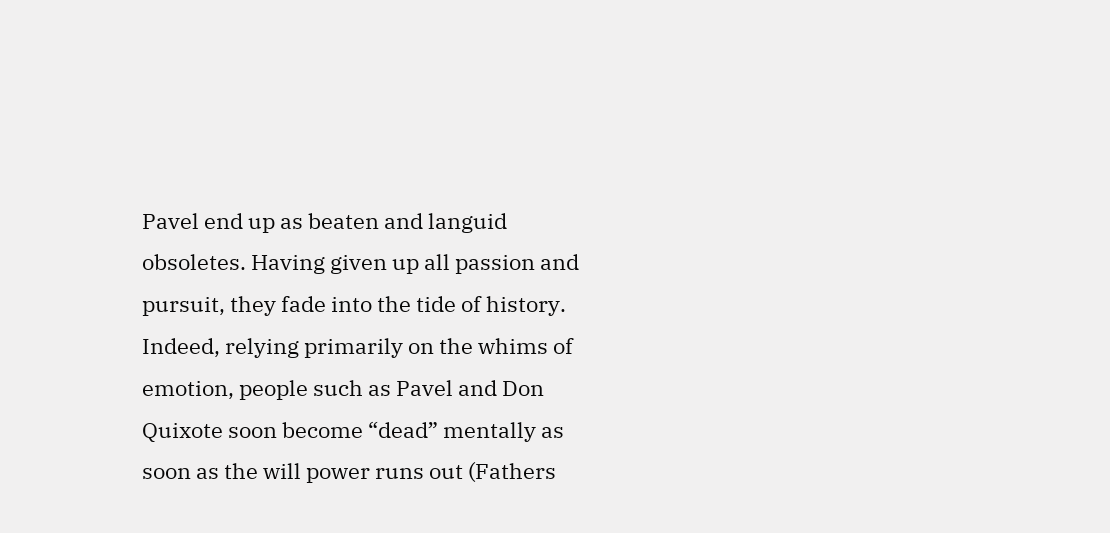Pavel end up as beaten and languid obsoletes. Having given up all passion and pursuit, they fade into the tide of history. Indeed, relying primarily on the whims of emotion, people such as Pavel and Don Quixote soon become “dead” mentally as soon as the will power runs out (Fathers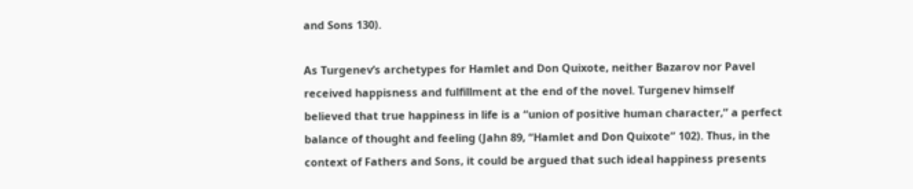and Sons 130).

As Turgenev’s archetypes for Hamlet and Don Quixote, neither Bazarov nor Pavel received happisness and fulfillment at the end of the novel. Turgenev himself believed that true happiness in life is a “union of positive human character,” a perfect balance of thought and feeling (Jahn 89, “Hamlet and Don Quixote” 102). Thus, in the context of Fathers and Sons, it could be argued that such ideal happiness presents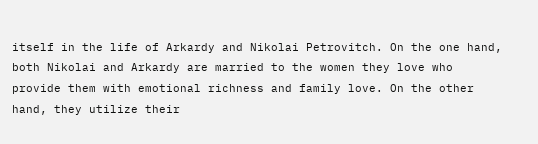itself in the life of Arkardy and Nikolai Petrovitch. On the one hand, both Nikolai and Arkardy are married to the women they love who provide them with emotional richness and family love. On the other hand, they utilize their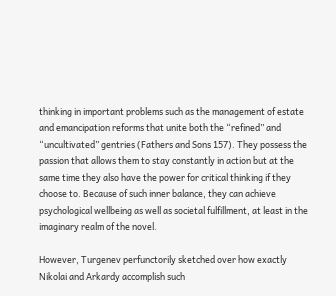thinking in important problems such as the management of estate and emancipation reforms that unite both the “refined” and “uncultivated” gentries (Fathers and Sons 157). They possess the passion that allows them to stay constantly in action but at the same time they also have the power for critical thinking if they choose to. Because of such inner balance, they can achieve psychological wellbeing as well as societal fulfillment, at least in the imaginary realm of the novel.

However, Turgenev perfunctorily sketched over how exactly Nikolai and Arkardy accomplish such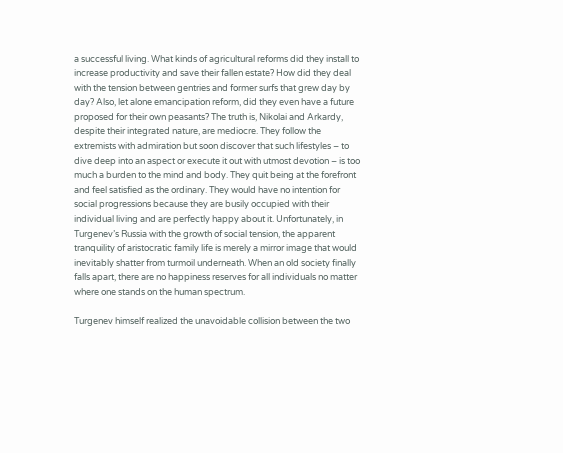a successful living. What kinds of agricultural reforms did they install to increase productivity and save their fallen estate? How did they deal with the tension between gentries and former surfs that grew day by day? Also, let alone emancipation reform, did they even have a future proposed for their own peasants? The truth is, Nikolai and Arkardy, despite their integrated nature, are mediocre. They follow the extremists with admiration but soon discover that such lifestyles – to dive deep into an aspect or execute it out with utmost devotion – is too much a burden to the mind and body. They quit being at the forefront and feel satisfied as the ordinary. They would have no intention for social progressions because they are busily occupied with their individual living and are perfectly happy about it. Unfortunately, in Turgenev’s Russia with the growth of social tension, the apparent tranquility of aristocratic family life is merely a mirror image that would inevitably shatter from turmoil underneath. When an old society finally falls apart, there are no happiness reserves for all individuals no matter where one stands on the human spectrum.

Turgenev himself realized the unavoidable collision between the two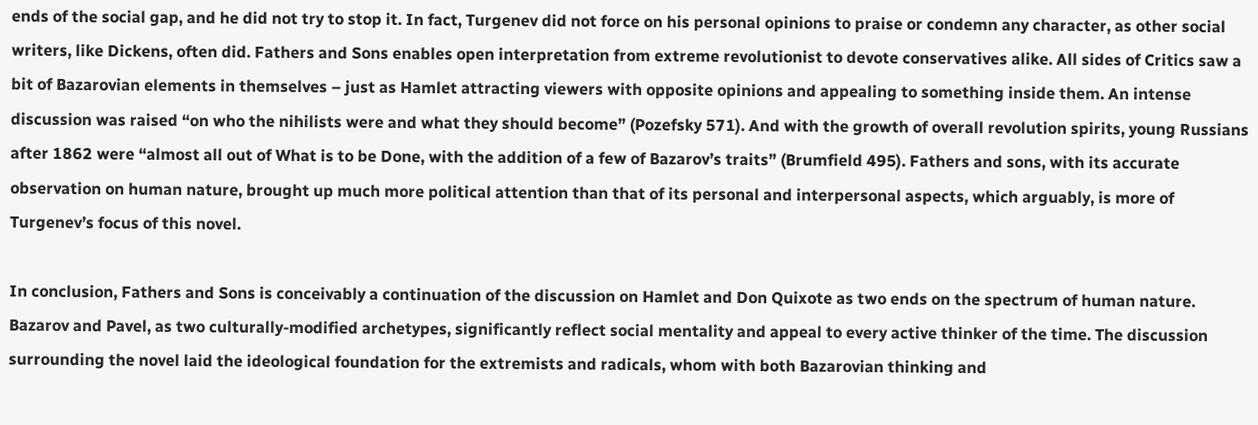ends of the social gap, and he did not try to stop it. In fact, Turgenev did not force on his personal opinions to praise or condemn any character, as other social writers, like Dickens, often did. Fathers and Sons enables open interpretation from extreme revolutionist to devote conservatives alike. All sides of Critics saw a bit of Bazarovian elements in themselves – just as Hamlet attracting viewers with opposite opinions and appealing to something inside them. An intense discussion was raised “on who the nihilists were and what they should become” (Pozefsky 571). And with the growth of overall revolution spirits, young Russians after 1862 were “almost all out of What is to be Done, with the addition of a few of Bazarov’s traits” (Brumfield 495). Fathers and sons, with its accurate observation on human nature, brought up much more political attention than that of its personal and interpersonal aspects, which arguably, is more of Turgenev’s focus of this novel.

In conclusion, Fathers and Sons is conceivably a continuation of the discussion on Hamlet and Don Quixote as two ends on the spectrum of human nature. Bazarov and Pavel, as two culturally-modified archetypes, significantly reflect social mentality and appeal to every active thinker of the time. The discussion surrounding the novel laid the ideological foundation for the extremists and radicals, whom with both Bazarovian thinking and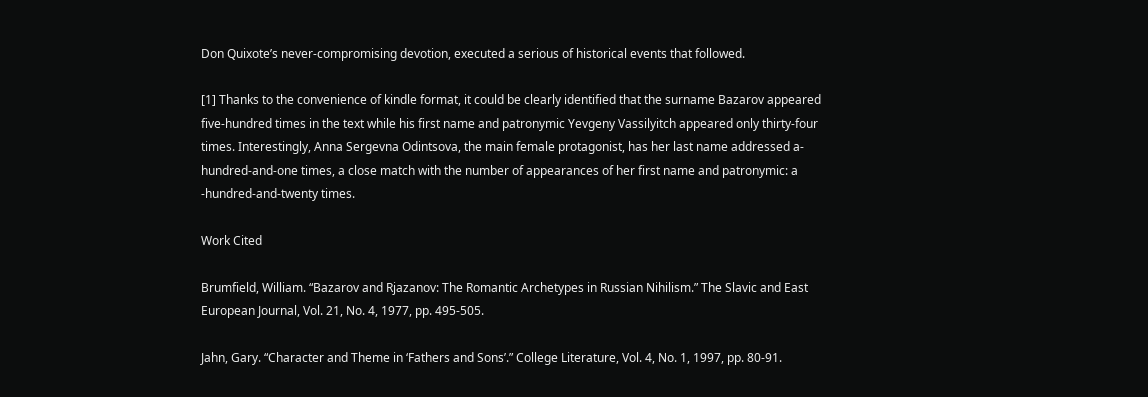Don Quixote’s never-compromising devotion, executed a serious of historical events that followed.

[1] Thanks to the convenience of kindle format, it could be clearly identified that the surname Bazarov appeared five-hundred times in the text while his first name and patronymic Yevgeny Vassilyitch appeared only thirty-four times. Interestingly, Anna Sergevna Odintsova, the main female protagonist, has her last name addressed a-hundred-and-one times, a close match with the number of appearances of her first name and patronymic: a -hundred-and-twenty times.

Work Cited

Brumfield, William. “Bazarov and Rjazanov: The Romantic Archetypes in Russian Nihilism.” The Slavic and East European Journal, Vol. 21, No. 4, 1977, pp. 495-505.

Jahn, Gary. “Character and Theme in ‘Fathers and Sons’.” College Literature, Vol. 4, No. 1, 1997, pp. 80-91.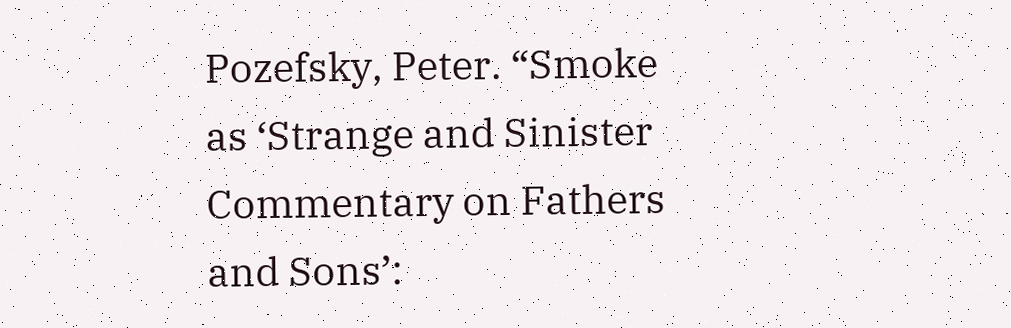Pozefsky, Peter. “Smoke as ‘Strange and Sinister Commentary on Fathers and Sons’: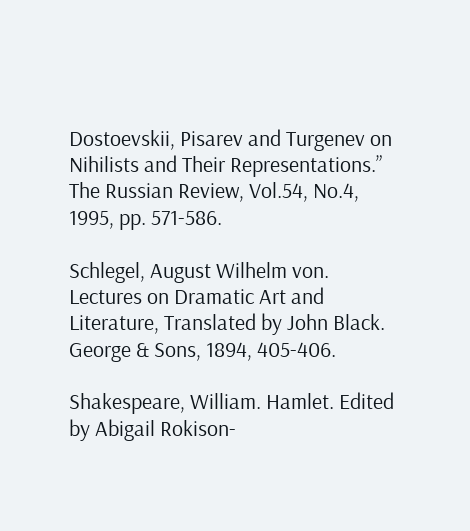Dostoevskii, Pisarev and Turgenev on Nihilists and Their Representations.” The Russian Review, Vol.54, No.4, 1995, pp. 571-586.

Schlegel, August Wilhelm von. Lectures on Dramatic Art and Literature, Translated by John Black. George & Sons, 1894, 405-406.

Shakespeare, William. Hamlet. Edited by Abigail Rokison-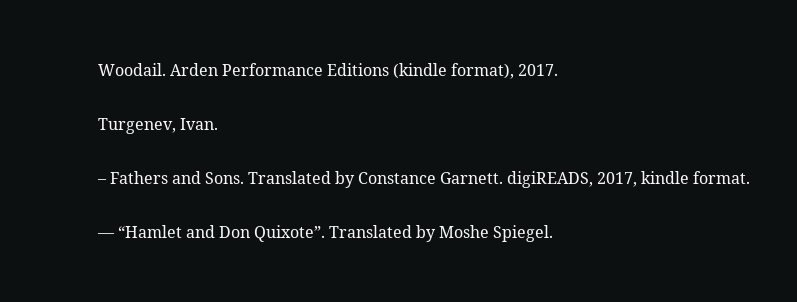Woodail. Arden Performance Editions (kindle format), 2017.

Turgenev, Ivan.

– Fathers and Sons. Translated by Constance Garnett. digiREADS, 2017, kindle format.

— “Hamlet and Don Quixote”. Translated by Moshe Spiegel.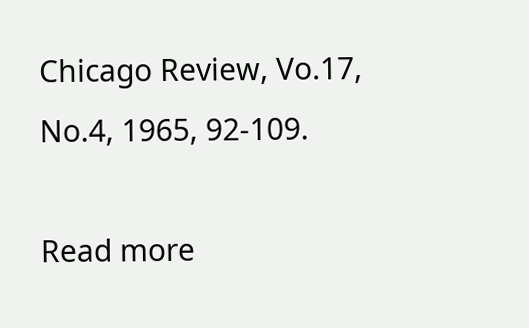Chicago Review, Vo.17, No.4, 1965, 92-109.

Read more